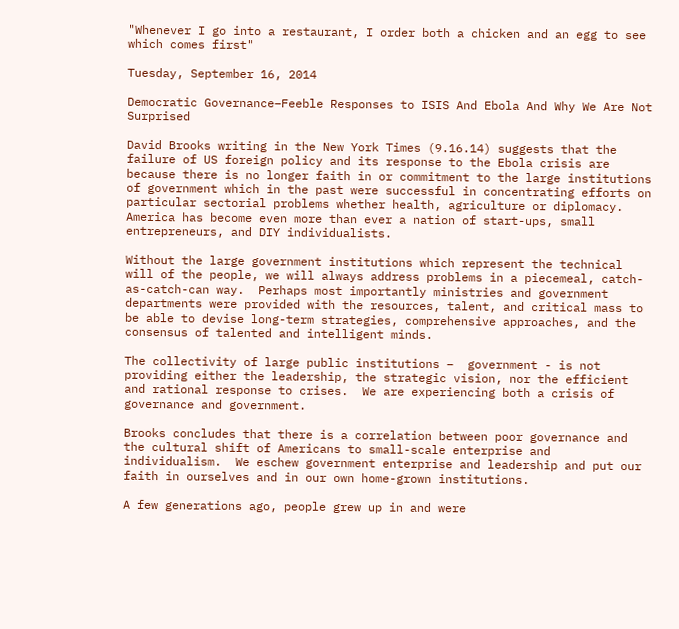"Whenever I go into a restaurant, I order both a chicken and an egg to see which comes first"

Tuesday, September 16, 2014

Democratic Governance–Feeble Responses to ISIS And Ebola And Why We Are Not Surprised

David Brooks writing in the New York Times (9.16.14) suggests that the failure of US foreign policy and its response to the Ebola crisis are because there is no longer faith in or commitment to the large institutions of government which in the past were successful in concentrating efforts on particular sectorial problems whether health, agriculture or diplomacy.  America has become even more than ever a nation of start-ups, small entrepreneurs, and DIY individualists.

Without the large government institutions which represent the technical will of the people, we will always address problems in a piecemeal, catch-as-catch-can way.  Perhaps most importantly ministries and government departments were provided with the resources, talent, and critical mass to be able to devise long-term strategies, comprehensive approaches, and the consensus of talented and intelligent minds.

The collectivity of large public institutions –  government - is not providing either the leadership, the strategic vision, nor the efficient and rational response to crises.  We are experiencing both a crisis of governance and government.

Brooks concludes that there is a correlation between poor governance and the cultural shift of Americans to small-scale enterprise and individualism.  We eschew government enterprise and leadership and put our faith in ourselves and in our own home-grown institutions.

A few generations ago, people grew up in and were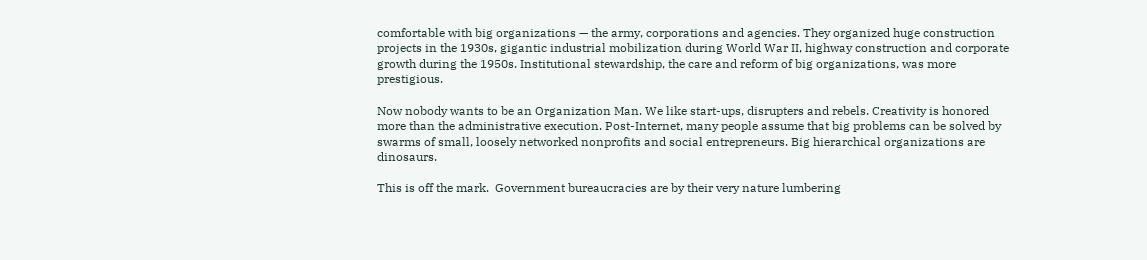comfortable with big organizations — the army, corporations and agencies. They organized huge construction projects in the 1930s, gigantic industrial mobilization during World War II, highway construction and corporate growth during the 1950s. Institutional stewardship, the care and reform of big organizations, was more prestigious.

Now nobody wants to be an Organization Man. We like start-ups, disrupters and rebels. Creativity is honored more than the administrative execution. Post-Internet, many people assume that big problems can be solved by swarms of small, loosely networked nonprofits and social entrepreneurs. Big hierarchical organizations are dinosaurs.

This is off the mark.  Government bureaucracies are by their very nature lumbering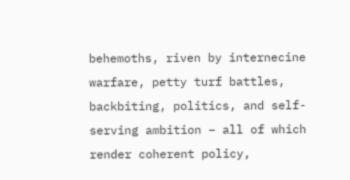behemoths, riven by internecine warfare, petty turf battles, backbiting, politics, and self-serving ambition – all of which render coherent policy,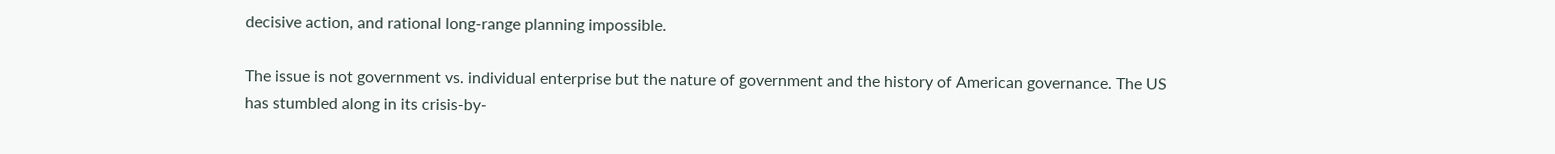decisive action, and rational long-range planning impossible.

The issue is not government vs. individual enterprise but the nature of government and the history of American governance. The US has stumbled along in its crisis-by-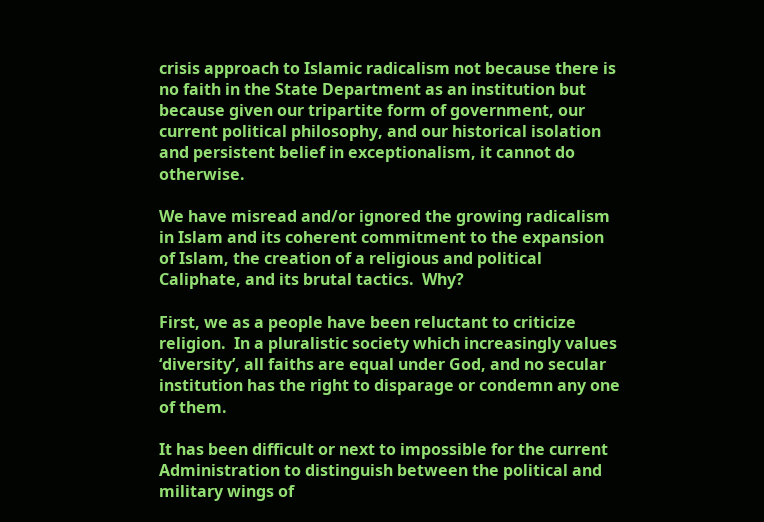crisis approach to Islamic radicalism not because there is no faith in the State Department as an institution but because given our tripartite form of government, our current political philosophy, and our historical isolation and persistent belief in exceptionalism, it cannot do otherwise.

We have misread and/or ignored the growing radicalism in Islam and its coherent commitment to the expansion of Islam, the creation of a religious and political Caliphate, and its brutal tactics.  Why?

First, we as a people have been reluctant to criticize religion.  In a pluralistic society which increasingly values ‘diversity’, all faiths are equal under God, and no secular institution has the right to disparage or condemn any one of them.

It has been difficult or next to impossible for the current Administration to distinguish between the political and military wings of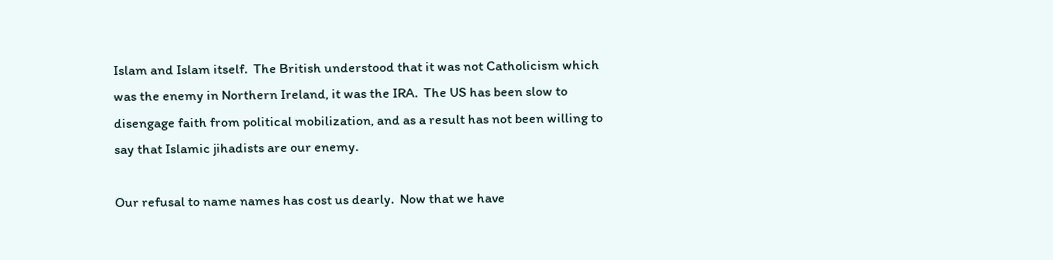Islam and Islam itself.  The British understood that it was not Catholicism which was the enemy in Northern Ireland, it was the IRA.  The US has been slow to disengage faith from political mobilization, and as a result has not been willing to say that Islamic jihadists are our enemy.

Our refusal to name names has cost us dearly.  Now that we have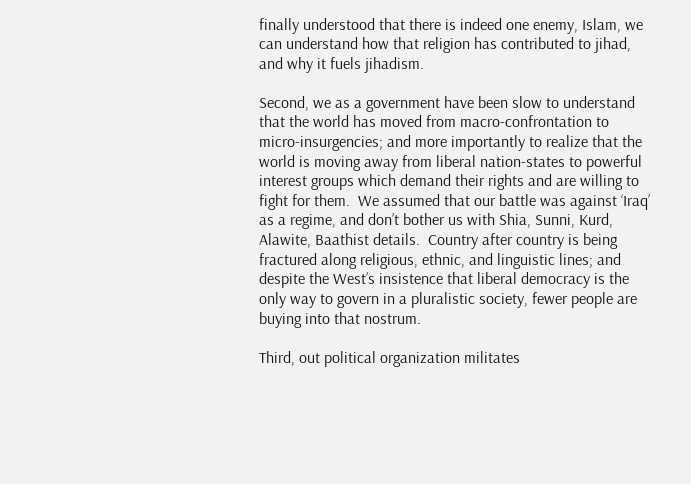finally understood that there is indeed one enemy, Islam, we can understand how that religion has contributed to jihad, and why it fuels jihadism.

Second, we as a government have been slow to understand that the world has moved from macro-confrontation to micro-insurgencies; and more importantly to realize that the world is moving away from liberal nation-states to powerful interest groups which demand their rights and are willing to fight for them.  We assumed that our battle was against ‘Iraq’ as a regime, and don’t bother us with Shia, Sunni, Kurd, Alawite, Baathist details.  Country after country is being fractured along religious, ethnic, and linguistic lines; and despite the West’s insistence that liberal democracy is the only way to govern in a pluralistic society, fewer people are buying into that nostrum.

Third, out political organization militates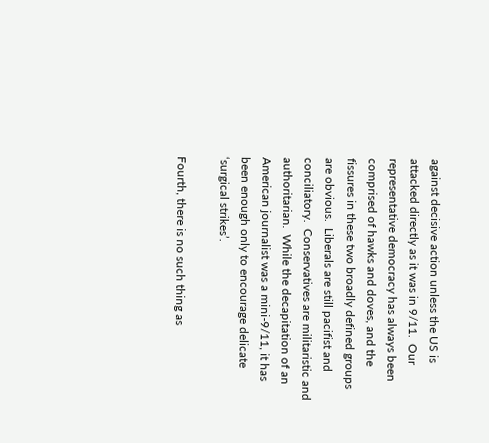against decisive action unless the US is attacked directly as it was in 9/11.  Our representative democracy has always been comprised of hawks and doves, and the fissures in these two broadly defined groups are obvious.  Liberals are still pacifist and conciliatory.  Conservatives are militaristic and authoritarian.  While the decapitation of an American journalist was a mini-9/11, it has been enough only to encourage delicate ‘surgical strikes’.

Fourth, there is no such thing as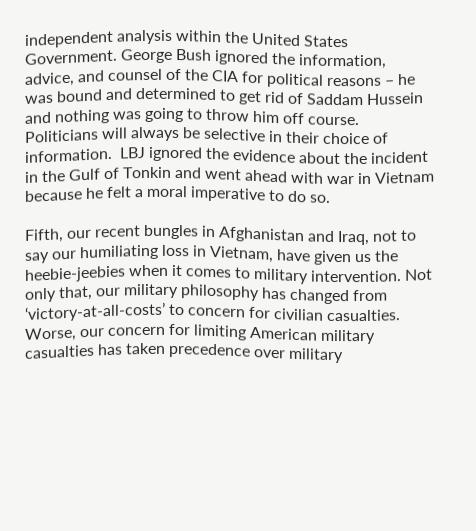independent analysis within the United States Government. George Bush ignored the information, advice, and counsel of the CIA for political reasons – he was bound and determined to get rid of Saddam Hussein and nothing was going to throw him off course.  Politicians will always be selective in their choice of information.  LBJ ignored the evidence about the incident in the Gulf of Tonkin and went ahead with war in Vietnam because he felt a moral imperative to do so.

Fifth, our recent bungles in Afghanistan and Iraq, not to say our humiliating loss in Vietnam, have given us the heebie-jeebies when it comes to military intervention. Not only that, our military philosophy has changed from ‘victory-at-all-costs’ to concern for civilian casualties.  Worse, our concern for limiting American military casualties has taken precedence over military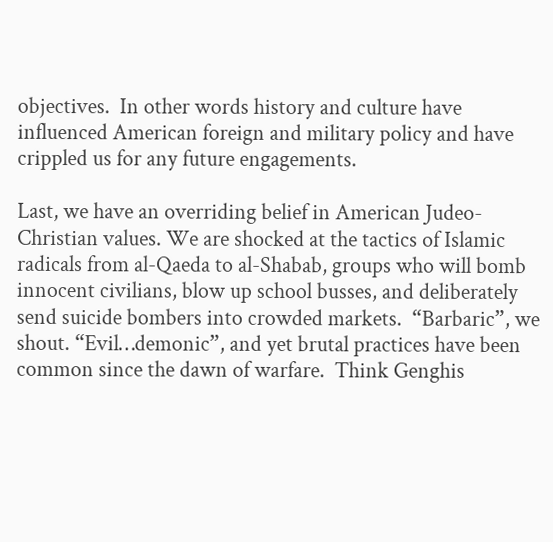objectives.  In other words history and culture have influenced American foreign and military policy and have crippled us for any future engagements.

Last, we have an overriding belief in American Judeo-Christian values. We are shocked at the tactics of Islamic radicals from al-Qaeda to al-Shabab, groups who will bomb innocent civilians, blow up school busses, and deliberately send suicide bombers into crowded markets.  “Barbaric”, we shout. “Evil…demonic”, and yet brutal practices have been common since the dawn of warfare.  Think Genghis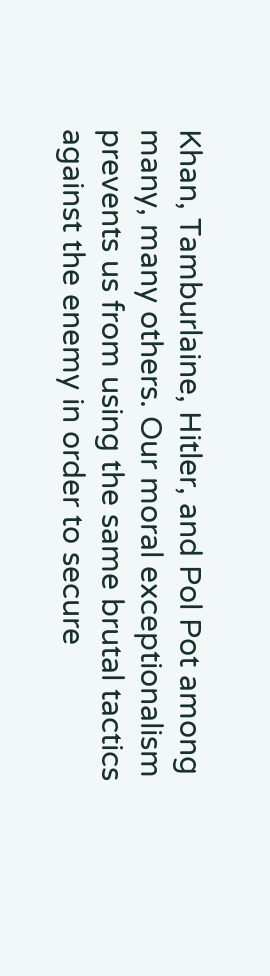Khan, Tamburlaine, Hitler, and Pol Pot among many, many others. Our moral exceptionalism prevents us from using the same brutal tactics against the enemy in order to secure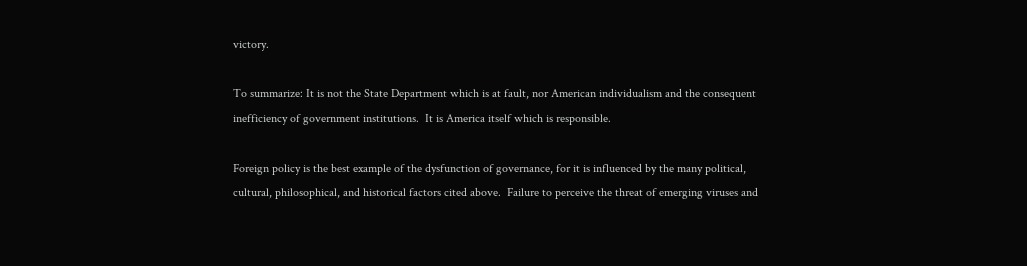victory.

To summarize: It is not the State Department which is at fault, nor American individualism and the consequent inefficiency of government institutions.  It is America itself which is responsible.

Foreign policy is the best example of the dysfunction of governance, for it is influenced by the many political, cultural, philosophical, and historical factors cited above.  Failure to perceive the threat of emerging viruses and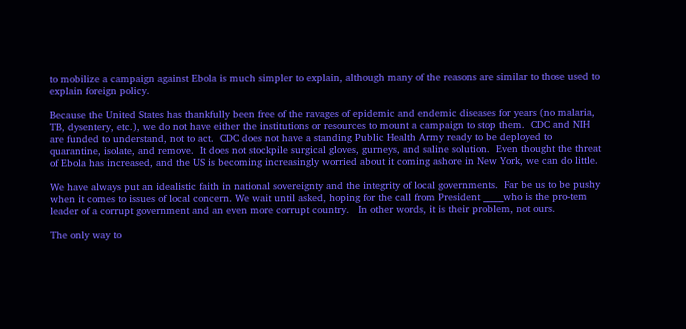to mobilize a campaign against Ebola is much simpler to explain, although many of the reasons are similar to those used to explain foreign policy.

Because the United States has thankfully been free of the ravages of epidemic and endemic diseases for years (no malaria, TB, dysentery, etc.), we do not have either the institutions or resources to mount a campaign to stop them.  CDC and NIH are funded to understand, not to act.  CDC does not have a standing Public Health Army ready to be deployed to quarantine, isolate, and remove.  It does not stockpile surgical gloves, gurneys, and saline solution.  Even thought the threat of Ebola has increased, and the US is becoming increasingly worried about it coming ashore in New York, we can do little.

We have always put an idealistic faith in national sovereignty and the integrity of local governments.  Far be us to be pushy when it comes to issues of local concern. We wait until asked, hoping for the call from President _____who is the pro-tem leader of a corrupt government and an even more corrupt country.   In other words, it is their problem, not ours.

The only way to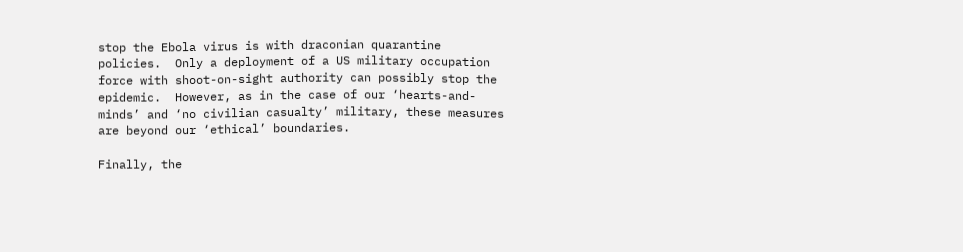stop the Ebola virus is with draconian quarantine policies.  Only a deployment of a US military occupation force with shoot-on-sight authority can possibly stop the epidemic.  However, as in the case of our ‘hearts-and-minds’ and ‘no civilian casualty’ military, these measures are beyond our ‘ethical’ boundaries.

Finally, the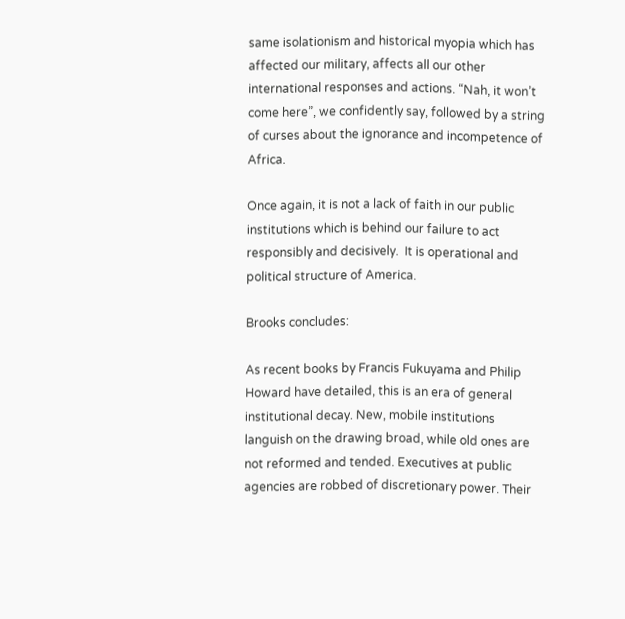same isolationism and historical myopia which has affected our military, affects all our other international responses and actions. “Nah, it won’t come here”, we confidently say, followed by a string of curses about the ignorance and incompetence of Africa.

Once again, it is not a lack of faith in our public institutions which is behind our failure to act responsibly and decisively.  It is operational and political structure of America.

Brooks concludes:

As recent books by Francis Fukuyama and Philip Howard have detailed, this is an era of general institutional decay. New, mobile institutions languish on the drawing broad, while old ones are not reformed and tended. Executives at public agencies are robbed of discretionary power. Their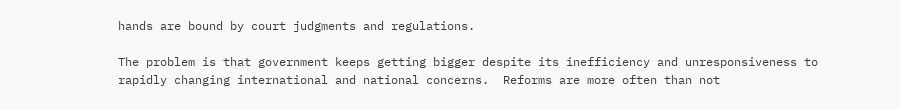hands are bound by court judgments and regulations.

The problem is that government keeps getting bigger despite its inefficiency and unresponsiveness to rapidly changing international and national concerns.  Reforms are more often than not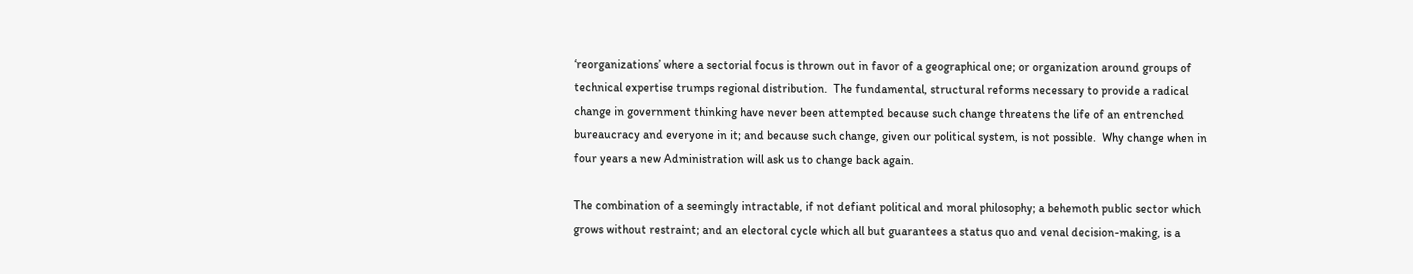‘reorganizations’ where a sectorial focus is thrown out in favor of a geographical one; or organization around groups of technical expertise trumps regional distribution.  The fundamental, structural reforms necessary to provide a radical change in government thinking have never been attempted because such change threatens the life of an entrenched bureaucracy and everyone in it; and because such change, given our political system, is not possible.  Why change when in four years a new Administration will ask us to change back again.

The combination of a seemingly intractable, if not defiant political and moral philosophy; a behemoth public sector which grows without restraint; and an electoral cycle which all but guarantees a status quo and venal decision-making, is a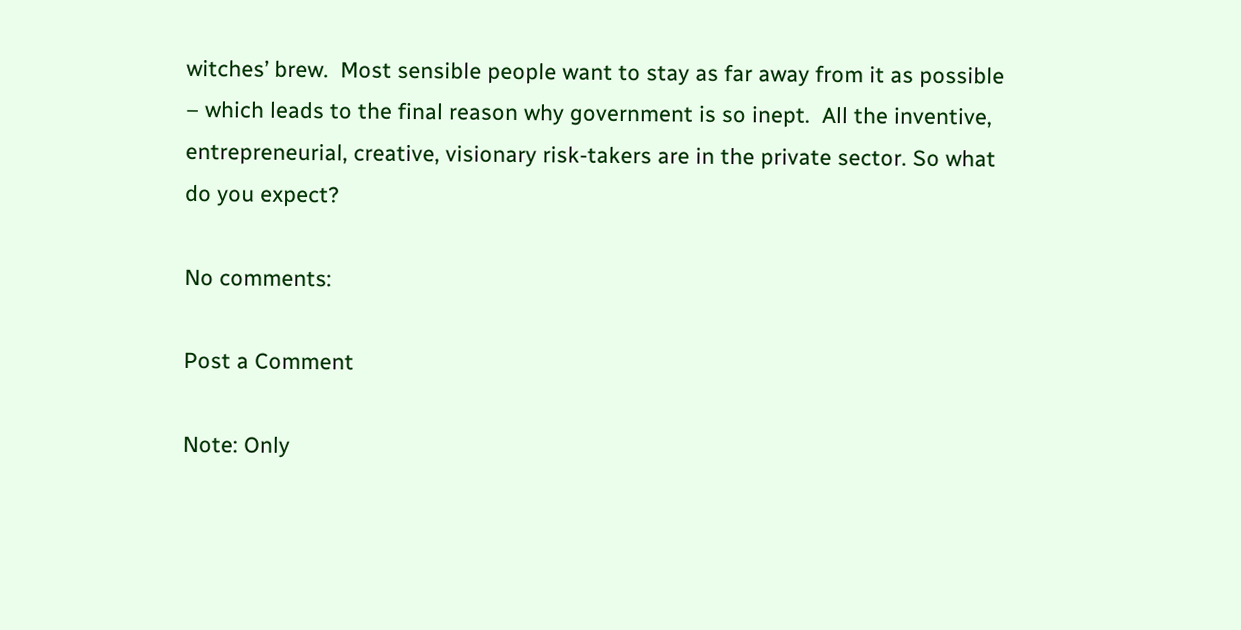witches’ brew.  Most sensible people want to stay as far away from it as possible – which leads to the final reason why government is so inept.  All the inventive, entrepreneurial, creative, visionary risk-takers are in the private sector. So what do you expect?

No comments:

Post a Comment

Note: Only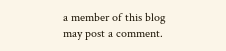a member of this blog may post a comment.